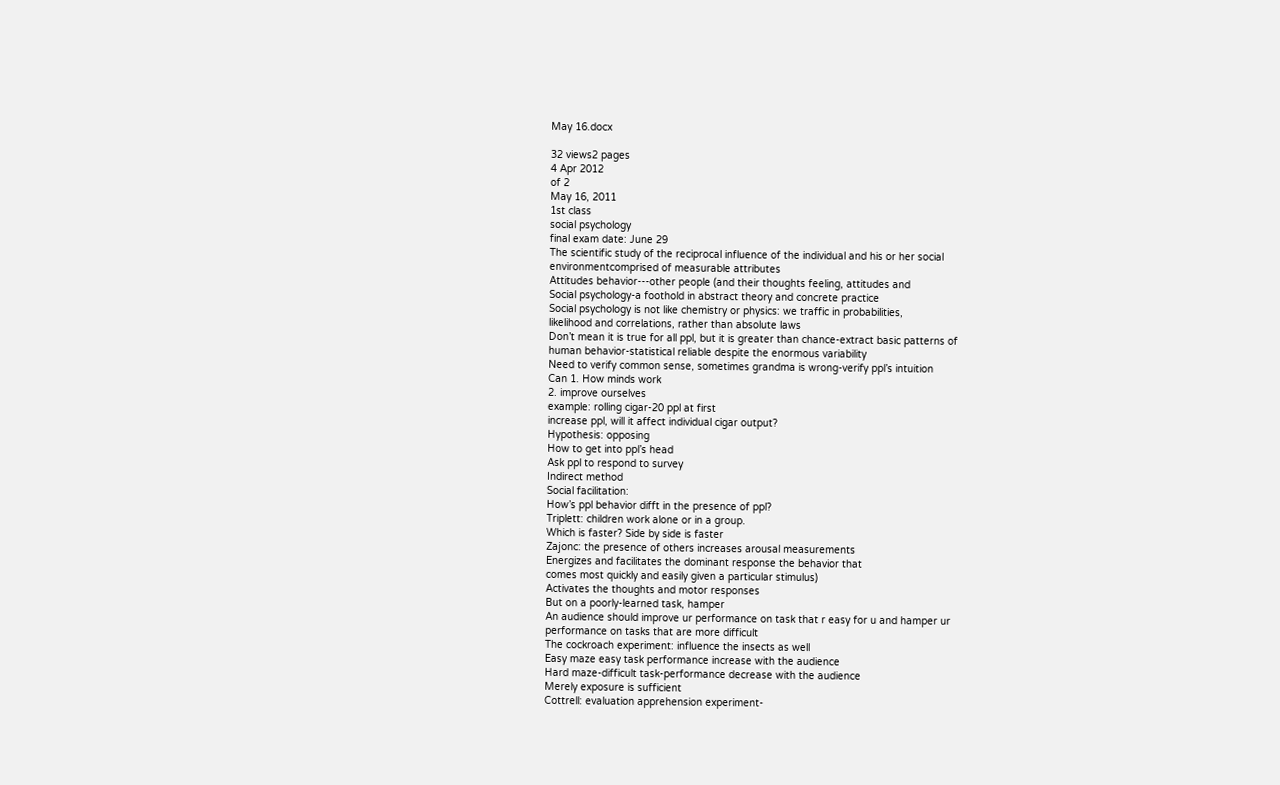May 16.docx

32 views2 pages
4 Apr 2012
of 2
May 16, 2011
1st class
social psychology
final exam date: June 29
The scientific study of the reciprocal influence of the individual and his or her social
environmentcomprised of measurable attributes
Attitudes behavior---other people (and their thoughts feeling, attitudes and
Social psychology-a foothold in abstract theory and concrete practice
Social psychology is not like chemistry or physics: we traffic in probabilities,
likelihood and correlations, rather than absolute laws
Don’t mean it is true for all ppl, but it is greater than chance-extract basic patterns of
human behavior-statistical reliable despite the enormous variability
Need to verify common sense, sometimes grandma is wrong-verify ppl’s intuition
Can 1. How minds work
2. improve ourselves
example: rolling cigar-20 ppl at first
increase ppl, will it affect individual cigar output?
Hypothesis: opposing
How to get into ppl’s head
Ask ppl to respond to survey
Indirect method
Social facilitation:
How’s ppl behavior difft in the presence of ppl?
Triplett: children work alone or in a group.
Which is faster? Side by side is faster
Zajonc: the presence of others increases arousal measurements
Energizes and facilitates the dominant response the behavior that
comes most quickly and easily given a particular stimulus)
Activates the thoughts and motor responses
But on a poorly-learned task, hamper
An audience should improve ur performance on task that r easy for u and hamper ur
performance on tasks that are more difficult
The cockroach experiment: influence the insects as well
Easy maze easy task performance increase with the audience
Hard maze-difficult task-performance decrease with the audience
Merely exposure is sufficient
Cottrell: evaluation apprehension experiment-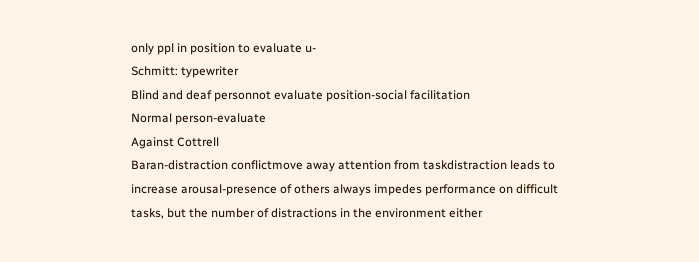only ppl in position to evaluate u-
Schmitt: typewriter
Blind and deaf personnot evaluate position-social facilitation
Normal person-evaluate
Against Cottrell
Baran-distraction conflictmove away attention from taskdistraction leads to
increase arousal-presence of others always impedes performance on difficult
tasks, but the number of distractions in the environment either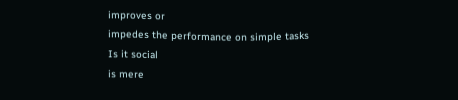improves or
impedes the performance on simple tasks
Is it social
is mere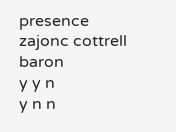presence
zajonc cottrell baron
y y n
y n n